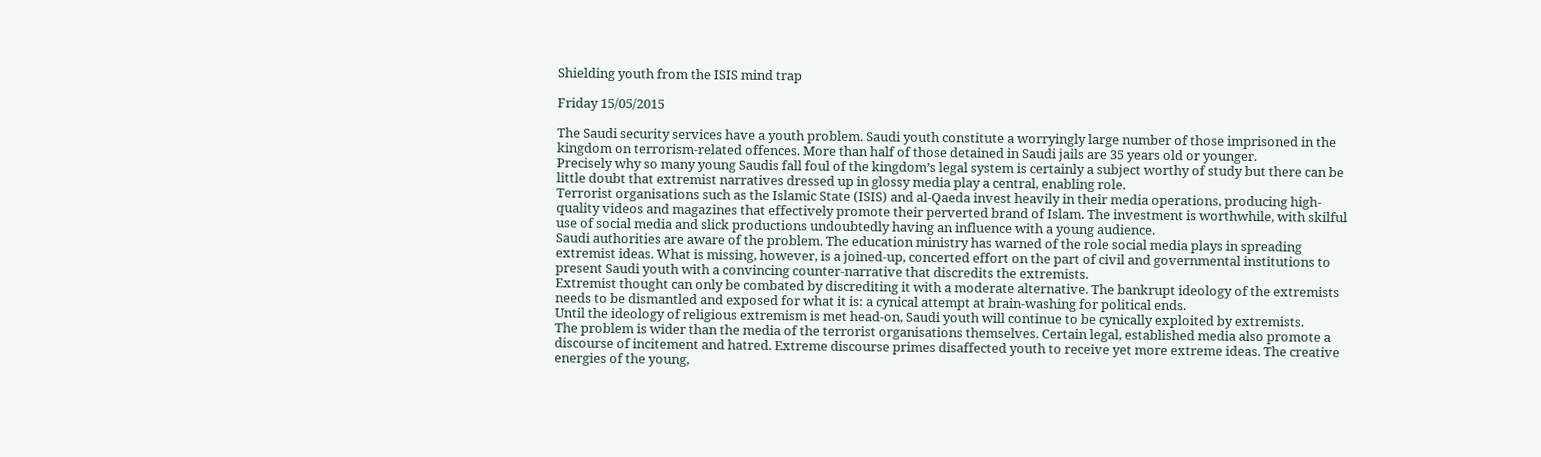Shielding youth from the ISIS mind trap

Friday 15/05/2015

The Saudi security services have a youth problem. Saudi youth constitute a worryingly large number of those imprisoned in the kingdom on terrorism-related offences. More than half of those detained in Saudi jails are 35 years old or younger.
Precisely why so many young Saudis fall foul of the kingdom’s legal system is certainly a subject worthy of study but there can be little doubt that extremist narratives dressed up in glossy media play a central, enabling role.
Terrorist organisations such as the Islamic State (ISIS) and al-Qaeda invest heavily in their media operations, producing high-quality videos and magazines that effectively promote their perverted brand of Islam. The investment is worthwhile, with skilful use of social media and slick productions undoubtedly having an influence with a young audience.
Saudi authorities are aware of the problem. The education ministry has warned of the role social media plays in spreading extremist ideas. What is missing, however, is a joined-up, concerted effort on the part of civil and governmental institutions to present Saudi youth with a convincing counter-narrative that discredits the extremists.
Extremist thought can only be combated by discrediting it with a moderate alternative. The bankrupt ideology of the extremists needs to be dismantled and exposed for what it is: a cynical attempt at brain-washing for political ends.
Until the ideology of religious extremism is met head-on, Saudi youth will continue to be cynically exploited by extremists.
The problem is wider than the media of the terrorist organisations themselves. Certain legal, established media also promote a discourse of incitement and hatred. Extreme discourse primes disaffected youth to receive yet more extreme ideas. The creative energies of the young,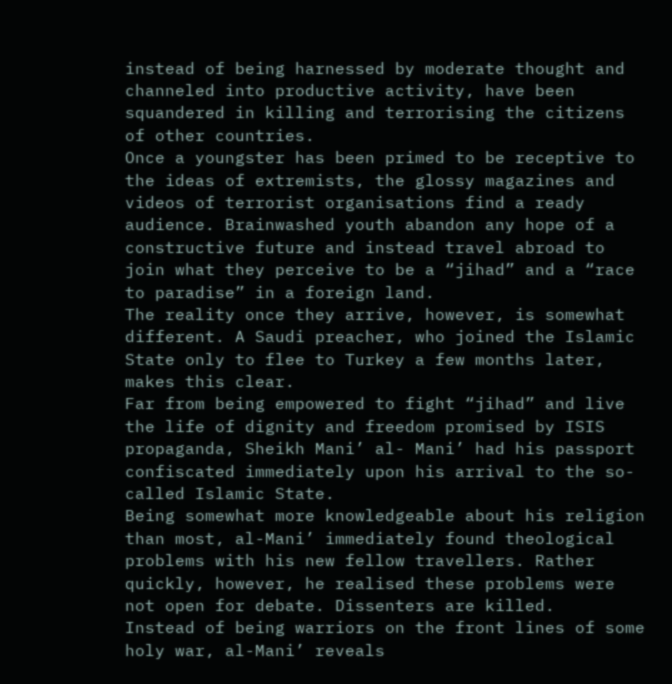instead of being harnessed by moderate thought and channeled into productive activity, have been squandered in killing and terrorising the citizens of other countries.
Once a youngster has been primed to be receptive to the ideas of extremists, the glossy magazines and videos of terrorist organisations find a ready audience. Brainwashed youth abandon any hope of a constructive future and instead travel abroad to join what they perceive to be a “jihad” and a “race to paradise” in a foreign land.
The reality once they arrive, however, is somewhat different. A Saudi preacher, who joined the Islamic State only to flee to Turkey a few months later, makes this clear.
Far from being empowered to fight “jihad” and live the life of dignity and freedom promised by ISIS propaganda, Sheikh Mani’ al- Mani’ had his passport confiscated immediately upon his arrival to the so-called Islamic State.
Being somewhat more knowledgeable about his religion than most, al-Mani’ immediately found theological problems with his new fellow travellers. Rather quickly, however, he realised these problems were not open for debate. Dissenters are killed.
Instead of being warriors on the front lines of some holy war, al-Mani’ reveals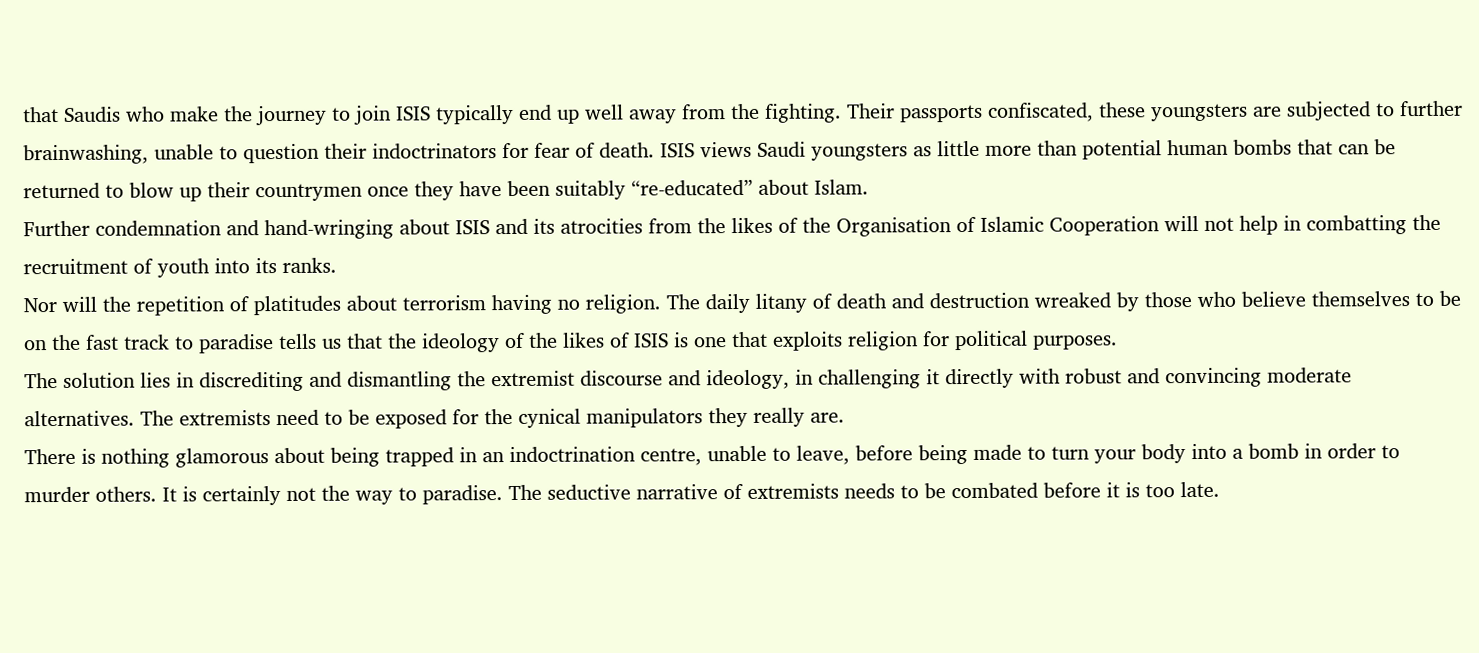that Saudis who make the journey to join ISIS typically end up well away from the fighting. Their passports confiscated, these youngsters are subjected to further brainwashing, unable to question their indoctrinators for fear of death. ISIS views Saudi youngsters as little more than potential human bombs that can be returned to blow up their countrymen once they have been suitably “re-educated” about Islam.
Further condemnation and hand-wringing about ISIS and its atrocities from the likes of the Organisation of Islamic Cooperation will not help in combatting the recruitment of youth into its ranks.
Nor will the repetition of platitudes about terrorism having no religion. The daily litany of death and destruction wreaked by those who believe themselves to be on the fast track to paradise tells us that the ideology of the likes of ISIS is one that exploits religion for political purposes.
The solution lies in discrediting and dismantling the extremist discourse and ideology, in challenging it directly with robust and convincing moderate alternatives. The extremists need to be exposed for the cynical manipulators they really are.
There is nothing glamorous about being trapped in an indoctrination centre, unable to leave, before being made to turn your body into a bomb in order to murder others. It is certainly not the way to paradise. The seductive narrative of extremists needs to be combated before it is too late.